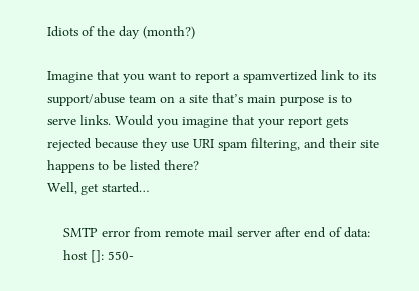Idiots of the day (month?)

Imagine that you want to report a spamvertized link to its support/abuse team on a site that’s main purpose is to serve links. Would you imagine that your report gets rejected because they use URI spam filtering, and their site happens to be listed there?
Well, get started…

    SMTP error from remote mail server after end of data:
    host []: 550-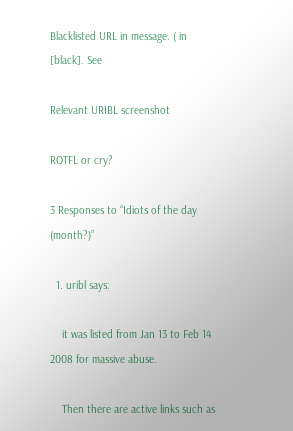Blacklisted URL in message. ( in [black]. See

Relevant URIBL screenshot

ROTFL or cry?

3 Responses to “Idiots of the day (month?)”

  1. uribl says:

    it was listed from Jan 13 to Feb 14 2008 for massive abuse.

    Then there are active links such as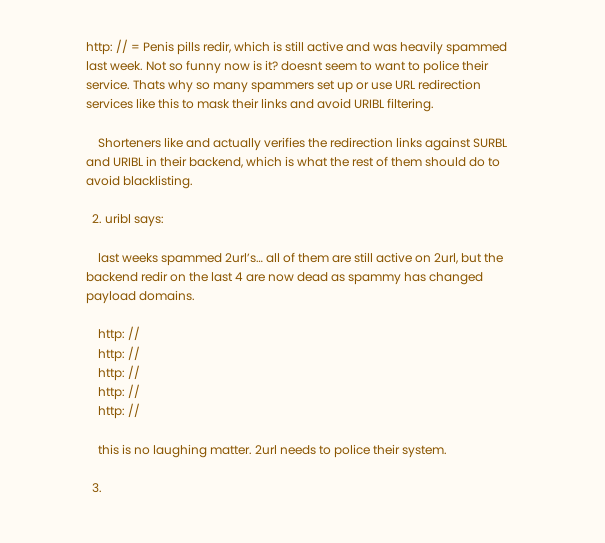http: // = Penis pills redir, which is still active and was heavily spammed last week. Not so funny now is it? doesnt seem to want to police their service. Thats why so many spammers set up or use URL redirection services like this to mask their links and avoid URIBL filtering.

    Shorteners like and actually verifies the redirection links against SURBL and URIBL in their backend, which is what the rest of them should do to avoid blacklisting.

  2. uribl says:

    last weeks spammed 2url’s… all of them are still active on 2url, but the backend redir on the last 4 are now dead as spammy has changed payload domains.

    http: //
    http: //
    http: //
    http: //
    http: //

    this is no laughing matter. 2url needs to police their system.

  3.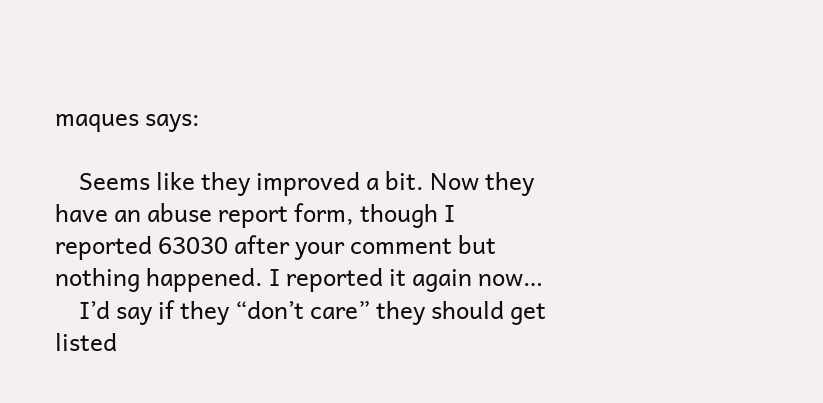maques says:

    Seems like they improved a bit. Now they have an abuse report form, though I reported 63030 after your comment but nothing happened. I reported it again now…
    I’d say if they “don’t care” they should get listed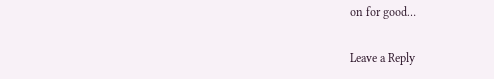on for good…

Leave a Reply